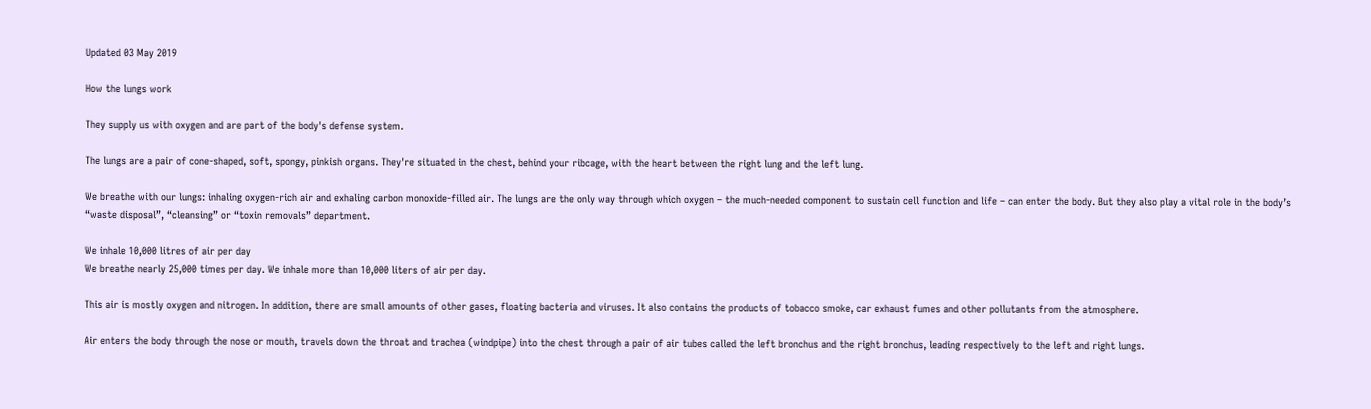Updated 03 May 2019

How the lungs work

They supply us with oxygen and are part of the body's defense system.

The lungs are a pair of cone-shaped, soft, spongy, pinkish organs. They're situated in the chest, behind your ribcage, with the heart between the right lung and the left lung.

We breathe with our lungs: inhaling oxygen-rich air and exhaling carbon monoxide-filled air. The lungs are the only way through which oxygen – the much-needed component to sustain cell function and life – can enter the body. But they also play a vital role in the body’s “waste disposal”, “cleansing” or “toxin removals” department.

We inhale 10,000 litres of air per day
We breathe nearly 25,000 times per day. We inhale more than 10,000 liters of air per day.

This air is mostly oxygen and nitrogen. In addition, there are small amounts of other gases, floating bacteria and viruses. It also contains the products of tobacco smoke, car exhaust fumes and other pollutants from the atmosphere.

Air enters the body through the nose or mouth, travels down the throat and trachea (windpipe) into the chest through a pair of air tubes called the left bronchus and the right bronchus, leading respectively to the left and right lungs.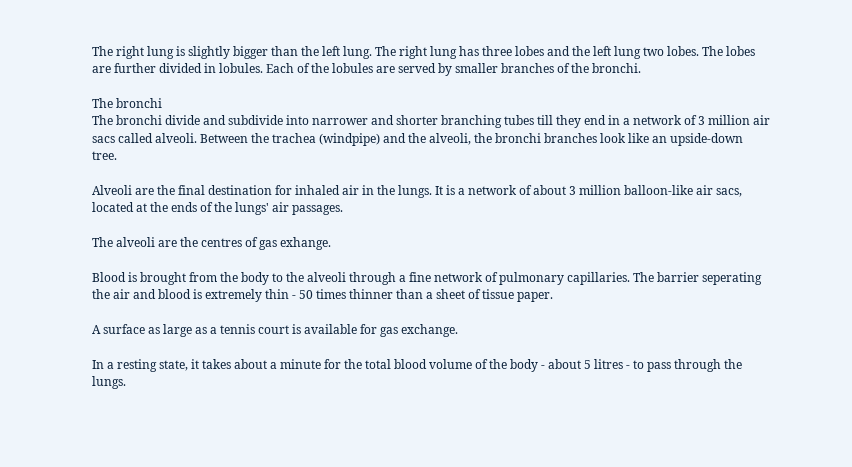The right lung is slightly bigger than the left lung. The right lung has three lobes and the left lung two lobes. The lobes are further divided in lobules. Each of the lobules are served by smaller branches of the bronchi.

The bronchi
The bronchi divide and subdivide into narrower and shorter branching tubes till they end in a network of 3 million air sacs called alveoli. Between the trachea (windpipe) and the alveoli, the bronchi branches look like an upside-down tree.

Alveoli are the final destination for inhaled air in the lungs. It is a network of about 3 million balloon-like air sacs, located at the ends of the lungs' air passages.

The alveoli are the centres of gas exhange.

Blood is brought from the body to the alveoli through a fine network of pulmonary capillaries. The barrier seperating the air and blood is extremely thin - 50 times thinner than a sheet of tissue paper.

A surface as large as a tennis court is available for gas exchange.

In a resting state, it takes about a minute for the total blood volume of the body - about 5 litres - to pass through the lungs.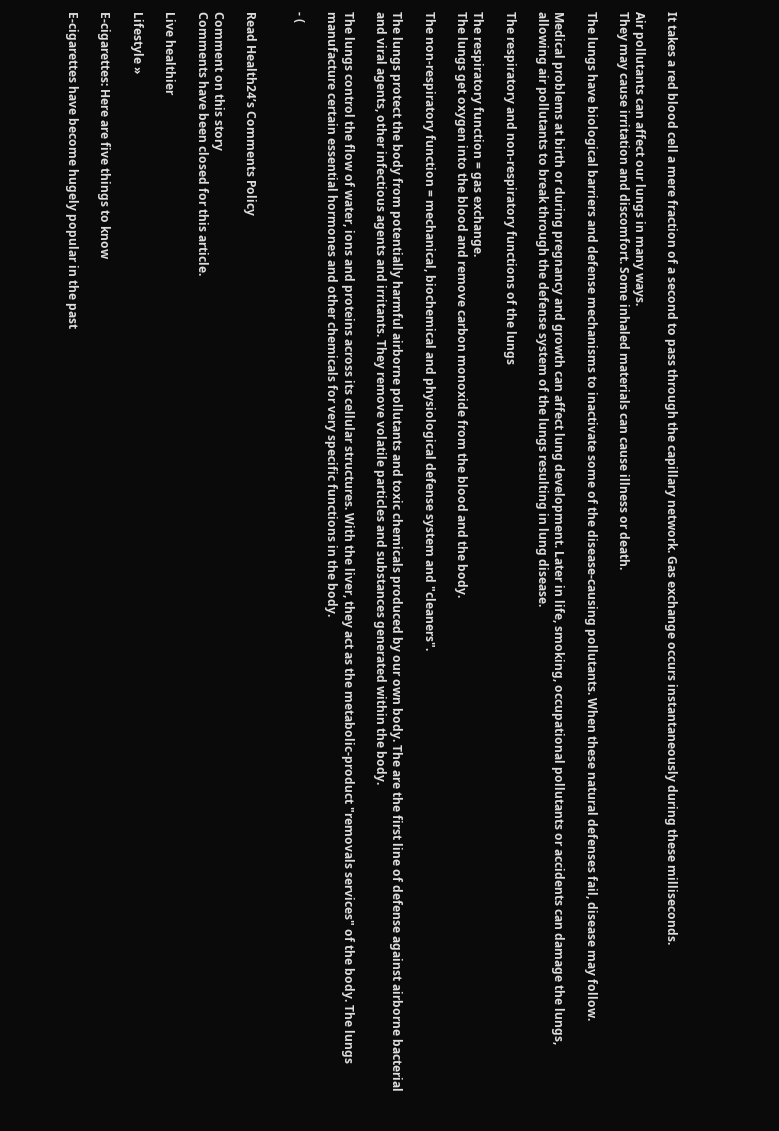It takes a red blood cell a mere fraction of a second to pass through the capillary network. Gas exchange occurs instantaneously during these milliseconds.

Air pollutants can affect our lungs in many ways.
They may cause irritation and discomfort. Some inhaled materials can cause illness or death.

The lungs have biological barriers and defense mechanisms to inactivate some of the disease-causing pollutants. When these natural defenses fail, disease may follow.

Medical problems at birth or during pregnancy and growth can affect lung development. Later in life, smoking, occupational pollutants or accidents can damage the lungs, allowing air pollutants to break through the defense system of the lungs resulting in lung disease.

The respiratory and non-respiratory functions of the lungs

The respiratory function = gas exchange.
The lungs get oxygen into the blood and remove carbon monoxide from the blood and the body.

The non-respiratory function = mechanical, biochemical and physiological defense system and "cleaners".

The lungs protect the body from potentially harmful airborne pollutants and toxic chemicals produced by our own body. The are the first line of defense against airborne bacterial and viral agents, other infectious agents and irritants. They remove volatile particles and substances generated within the body.

The lungs control the flow of water, ions and proteins across its cellular structures. With the liver, they act as the metabolic-product "removals services" of the body. The lungs manufacture certain essential hormones and other chemicals for very specific functions in the body.

- (


Read Health24’s Comments Policy

Comment on this story
Comments have been closed for this article.

Live healthier

Lifestyle »

E-cigarettes: Here are five things to know

E-cigarettes have become hugely popular in the past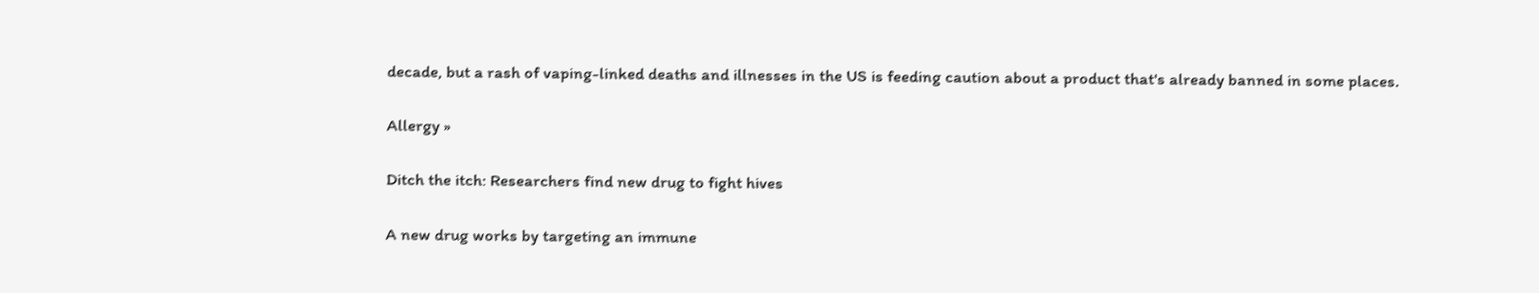decade, but a rash of vaping-linked deaths and illnesses in the US is feeding caution about a product that's already banned in some places.

Allergy »

Ditch the itch: Researchers find new drug to fight hives

A new drug works by targeting an immune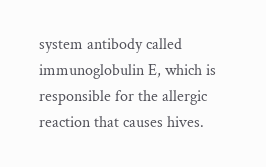system antibody called immunoglobulin E, which is responsible for the allergic reaction that causes hives.